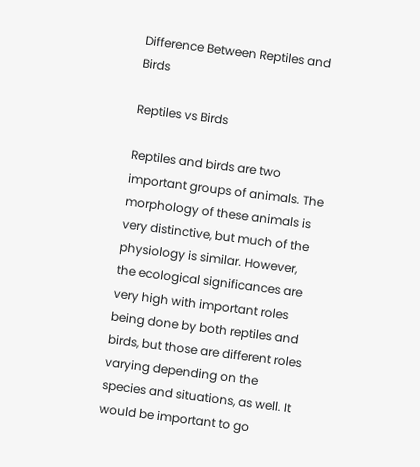Difference Between Reptiles and Birds

Reptiles vs Birds

Reptiles and birds are two important groups of animals. The morphology of these animals is very distinctive, but much of the physiology is similar. However, the ecological significances are very high with important roles being done by both reptiles and birds, but those are different roles varying depending on the species and situations, as well. It would be important to go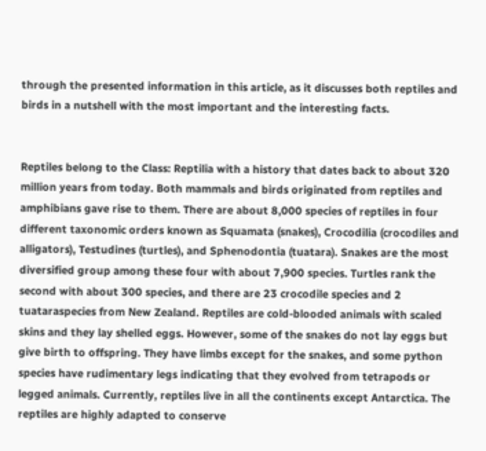through the presented information in this article, as it discusses both reptiles and birds in a nutshell with the most important and the interesting facts.


Reptiles belong to the Class: Reptilia with a history that dates back to about 320 million years from today. Both mammals and birds originated from reptiles and amphibians gave rise to them. There are about 8,000 species of reptiles in four different taxonomic orders known as Squamata (snakes), Crocodilia (crocodiles and alligators), Testudines (turtles), and Sphenodontia (tuatara). Snakes are the most diversified group among these four with about 7,900 species. Turtles rank the second with about 300 species, and there are 23 crocodile species and 2 tuataraspecies from New Zealand. Reptiles are cold-blooded animals with scaled skins and they lay shelled eggs. However, some of the snakes do not lay eggs but give birth to offspring. They have limbs except for the snakes, and some python species have rudimentary legs indicating that they evolved from tetrapods or legged animals. Currently, reptiles live in all the continents except Antarctica. The reptiles are highly adapted to conserve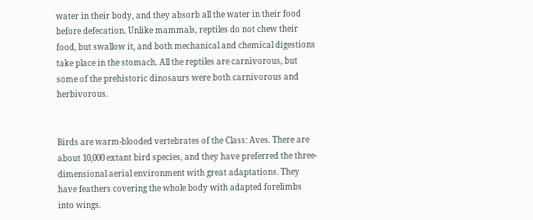water in their body, and they absorb all the water in their food before defecation. Unlike mammals, reptiles do not chew their food, but swallow it, and both mechanical and chemical digestions take place in the stomach. All the reptiles are carnivorous, but some of the prehistoric dinosaurs were both carnivorous and herbivorous.


Birds are warm-blooded vertebrates of the Class: Aves. There are about 10,000 extant bird species, and they have preferred the three-dimensional aerial environment with great adaptations. They have feathers covering the whole body with adapted forelimbs into wings.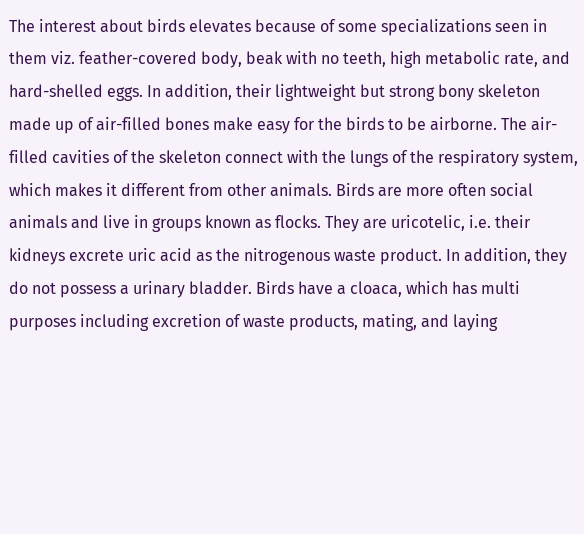The interest about birds elevates because of some specializations seen in them viz. feather-covered body, beak with no teeth, high metabolic rate, and hard-shelled eggs. In addition, their lightweight but strong bony skeleton made up of air-filled bones make easy for the birds to be airborne. The air-filled cavities of the skeleton connect with the lungs of the respiratory system, which makes it different from other animals. Birds are more often social animals and live in groups known as flocks. They are uricotelic, i.e. their kidneys excrete uric acid as the nitrogenous waste product. In addition, they do not possess a urinary bladder. Birds have a cloaca, which has multi purposes including excretion of waste products, mating, and laying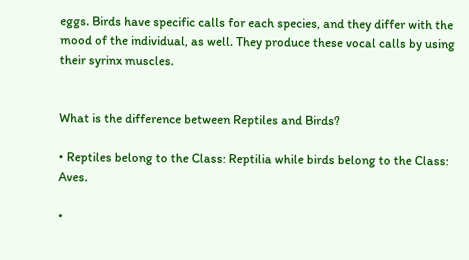eggs. Birds have specific calls for each species, and they differ with the mood of the individual, as well. They produce these vocal calls by using their syrinx muscles.


What is the difference between Reptiles and Birds?

• Reptiles belong to the Class: Reptilia while birds belong to the Class: Aves.

•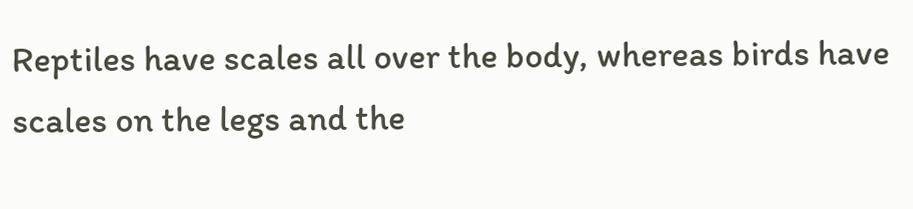Reptiles have scales all over the body, whereas birds have scales on the legs and the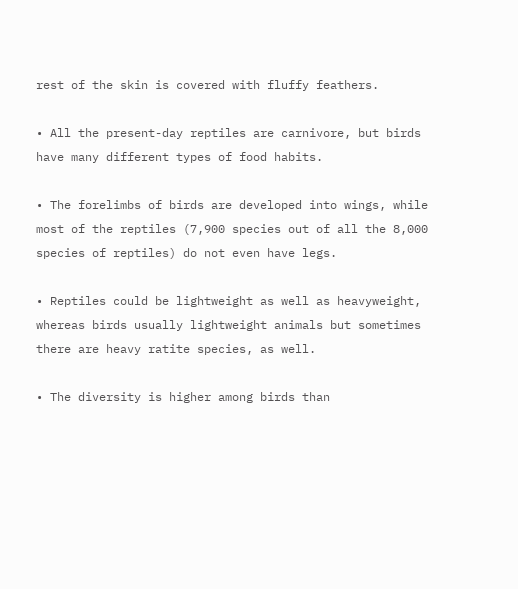rest of the skin is covered with fluffy feathers.

• All the present-day reptiles are carnivore, but birds have many different types of food habits.

• The forelimbs of birds are developed into wings, while most of the reptiles (7,900 species out of all the 8,000 species of reptiles) do not even have legs.

• Reptiles could be lightweight as well as heavyweight, whereas birds usually lightweight animals but sometimes there are heavy ratite species, as well.

• The diversity is higher among birds than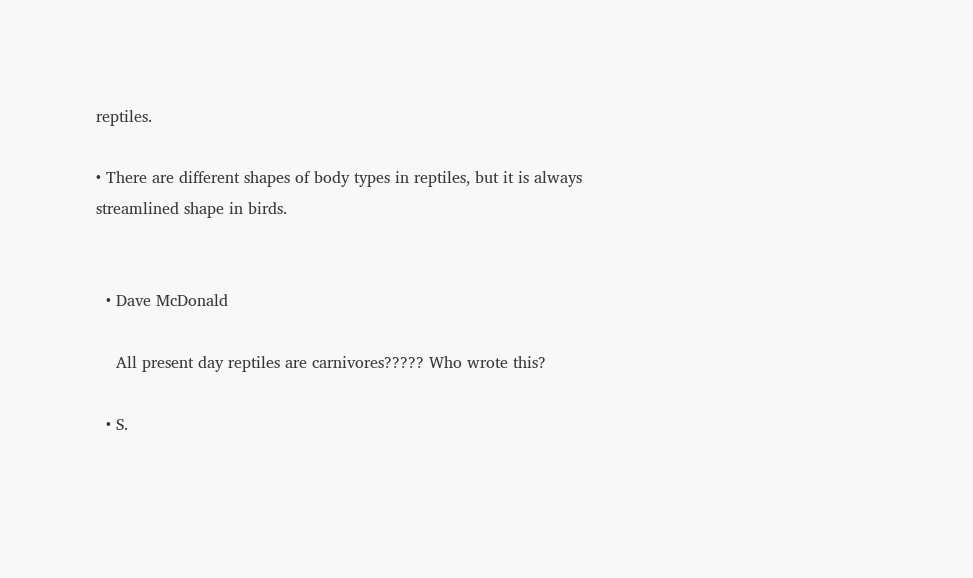reptiles.

• There are different shapes of body types in reptiles, but it is always streamlined shape in birds.


  • Dave McDonald

    All present day reptiles are carnivores????? Who wrote this?

  • S.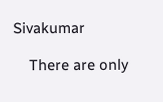Sivakumar

    There are only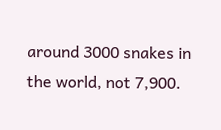around 3000 snakes in the world, not 7,900.